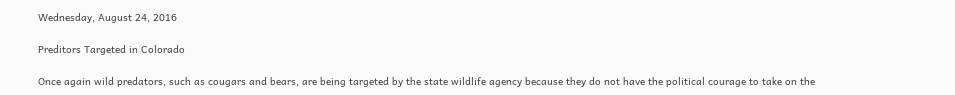Wednesday, August 24, 2016

Preditors Targeted in Colorado

Once again wild predators, such as cougars and bears, are being targeted by the state wildlife agency because they do not have the political courage to take on the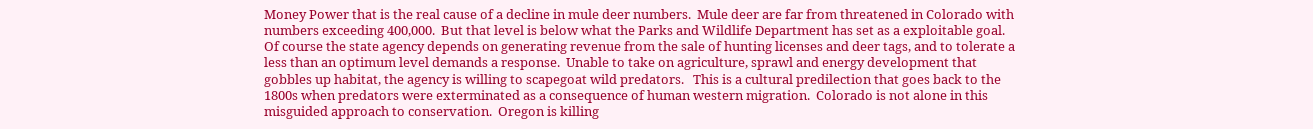Money Power that is the real cause of a decline in mule deer numbers.  Mule deer are far from threatened in Colorado with numbers exceeding 400,000.  But that level is below what the Parks and Wildlife Department has set as a exploitable goal.  Of course the state agency depends on generating revenue from the sale of hunting licenses and deer tags, and to tolerate a less than an optimum level demands a response.  Unable to take on agriculture, sprawl and energy development that gobbles up habitat, the agency is willing to scapegoat wild predators.   This is a cultural predilection that goes back to the 1800s when predators were exterminated as a consequence of human western migration.  Colorado is not alone in this misguided approach to conservation.  Oregon is killing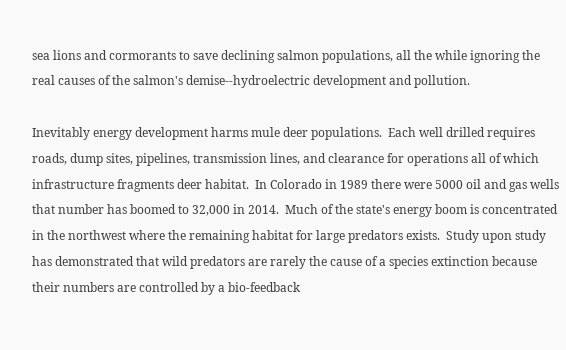sea lions and cormorants to save declining salmon populations, all the while ignoring the real causes of the salmon's demise--hydroelectric development and pollution.

Inevitably energy development harms mule deer populations.  Each well drilled requires roads, dump sites, pipelines, transmission lines, and clearance for operations all of which infrastructure fragments deer habitat.  In Colorado in 1989 there were 5000 oil and gas wells that number has boomed to 32,000 in 2014.  Much of the state's energy boom is concentrated in the northwest where the remaining habitat for large predators exists.  Study upon study has demonstrated that wild predators are rarely the cause of a species extinction because their numbers are controlled by a bio-feedback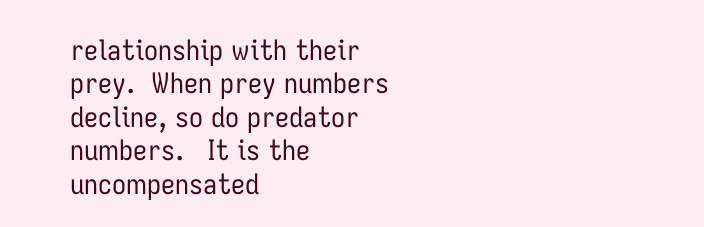relationship with their prey.  When prey numbers decline, so do predator numbers.   It is the uncompensated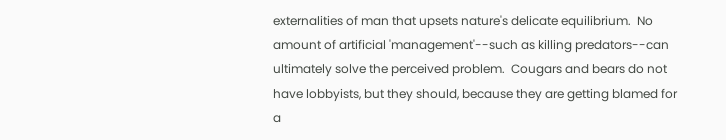externalities of man that upsets nature's delicate equilibrium.  No amount of artificial 'management'--such as killing predators--can ultimately solve the perceived problem.  Cougars and bears do not have lobbyists, but they should, because they are getting blamed for a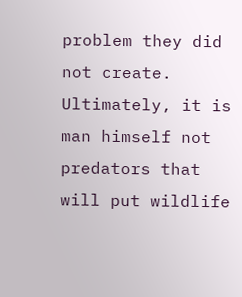problem they did not create.  Ultimately, it is man himself not predators that will put wildlife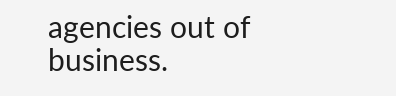agencies out of business.